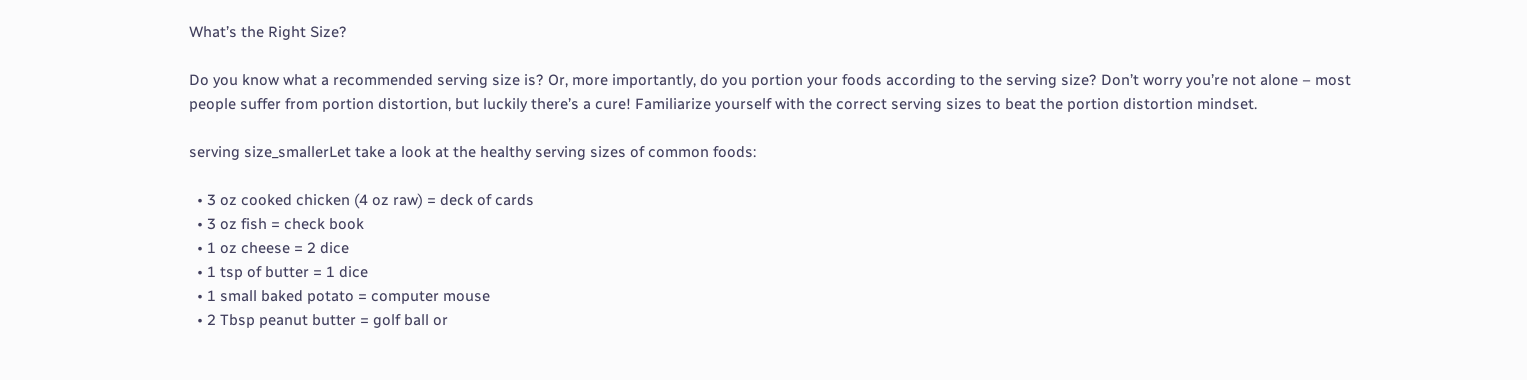What’s the Right Size?

Do you know what a recommended serving size is? Or, more importantly, do you portion your foods according to the serving size? Don’t worry you’re not alone – most people suffer from portion distortion, but luckily there’s a cure! Familiarize yourself with the correct serving sizes to beat the portion distortion mindset.

serving size_smallerLet take a look at the healthy serving sizes of common foods:

  • 3 oz cooked chicken (4 oz raw) = deck of cards
  • 3 oz fish = check book
  • 1 oz cheese = 2 dice
  • 1 tsp of butter = 1 dice
  • 1 small baked potato = computer mouse
  • 2 Tbsp peanut butter = golf ball or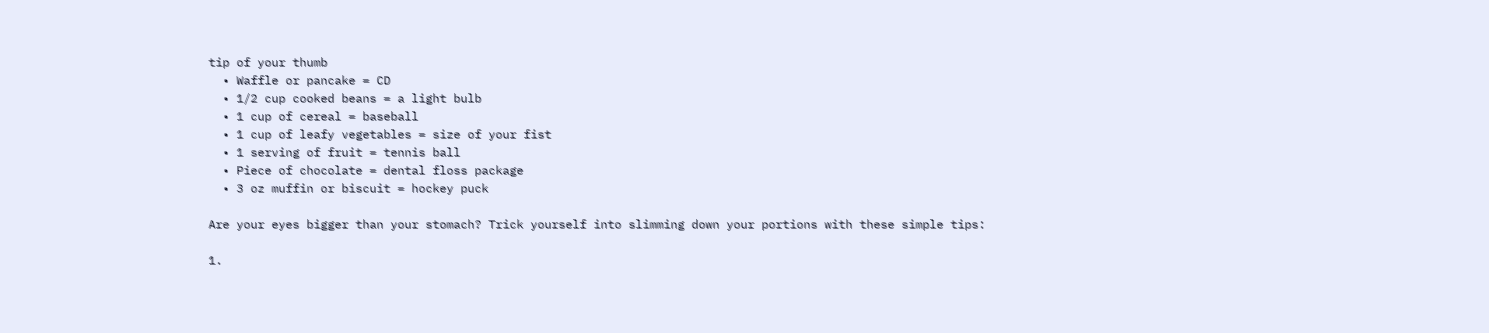tip of your thumb
  • Waffle or pancake = CD
  • 1/2 cup cooked beans = a light bulb
  • 1 cup of cereal = baseball
  • 1 cup of leafy vegetables = size of your fist
  • 1 serving of fruit = tennis ball
  • Piece of chocolate = dental floss package
  • 3 oz muffin or biscuit = hockey puck

Are your eyes bigger than your stomach? Trick yourself into slimming down your portions with these simple tips:

1.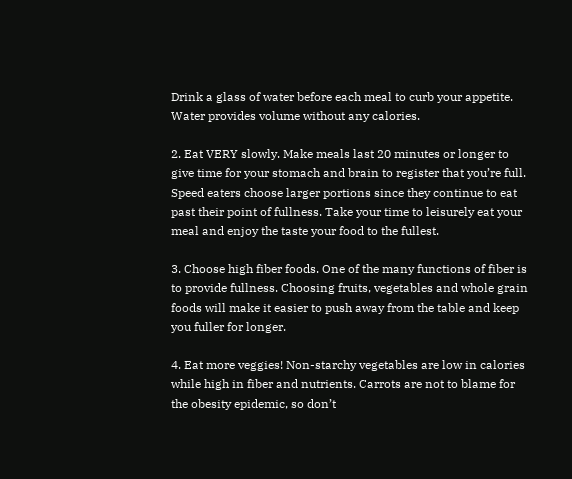Drink a glass of water before each meal to curb your appetite. Water provides volume without any calories.

2. Eat VERY slowly. Make meals last 20 minutes or longer to give time for your stomach and brain to register that you’re full. Speed eaters choose larger portions since they continue to eat past their point of fullness. Take your time to leisurely eat your meal and enjoy the taste your food to the fullest.

3. Choose high fiber foods. One of the many functions of fiber is to provide fullness. Choosing fruits, vegetables and whole grain foods will make it easier to push away from the table and keep you fuller for longer.

4. Eat more veggies! Non-starchy vegetables are low in calories while high in fiber and nutrients. Carrots are not to blame for the obesity epidemic, so don’t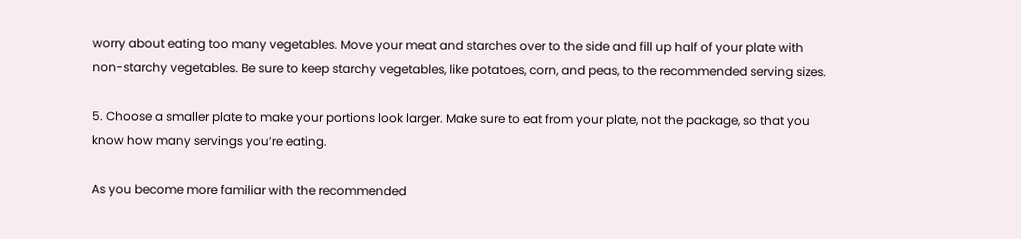worry about eating too many vegetables. Move your meat and starches over to the side and fill up half of your plate with non-starchy vegetables. Be sure to keep starchy vegetables, like potatoes, corn, and peas, to the recommended serving sizes.

5. Choose a smaller plate to make your portions look larger. Make sure to eat from your plate, not the package, so that you know how many servings you’re eating.

As you become more familiar with the recommended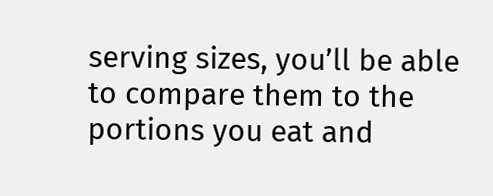serving sizes, you’ll be able to compare them to the portions you eat and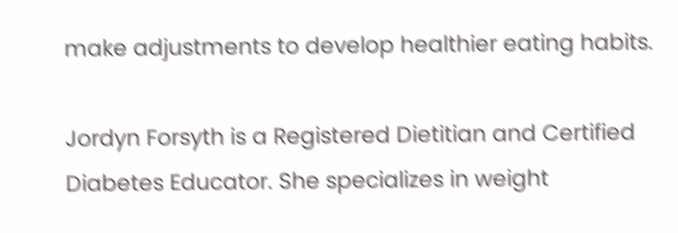make adjustments to develop healthier eating habits.

Jordyn Forsyth is a Registered Dietitian and Certified Diabetes Educator. She specializes in weight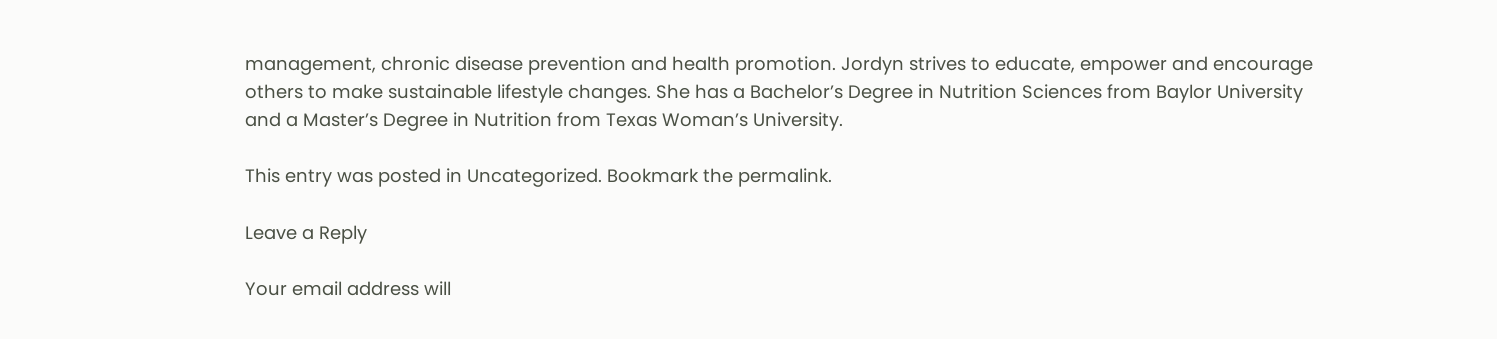management, chronic disease prevention and health promotion. Jordyn strives to educate, empower and encourage others to make sustainable lifestyle changes. She has a Bachelor’s Degree in Nutrition Sciences from Baylor University and a Master’s Degree in Nutrition from Texas Woman’s University.

This entry was posted in Uncategorized. Bookmark the permalink.

Leave a Reply

Your email address will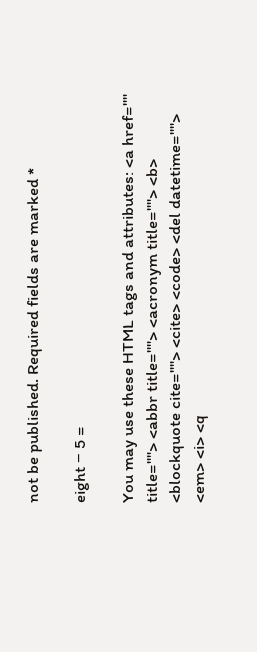not be published. Required fields are marked *

eight − 5 =

You may use these HTML tags and attributes: <a href="" title=""> <abbr title=""> <acronym title=""> <b> <blockquote cite=""> <cite> <code> <del datetime=""> <em> <i> <q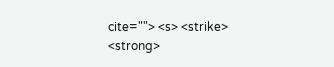cite=""> <s> <strike> <strong>